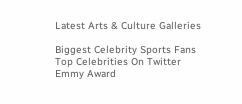Latest Arts & Culture Galleries

Biggest Celebrity Sports Fans
Top Celebrities On Twitter
Emmy Award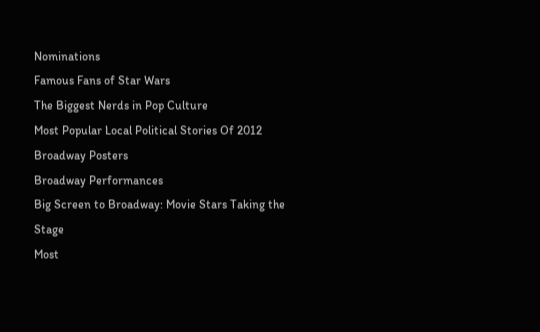Nominations
Famous Fans of Star Wars
The Biggest Nerds in Pop Culture
Most Popular Local Political Stories Of 2012
Broadway Posters
Broadway Performances
Big Screen to Broadway: Movie Stars Taking the Stage
Most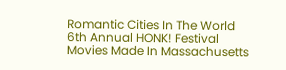Romantic Cities In The World
6th Annual HONK! Festival
Movies Made In Massachusetts